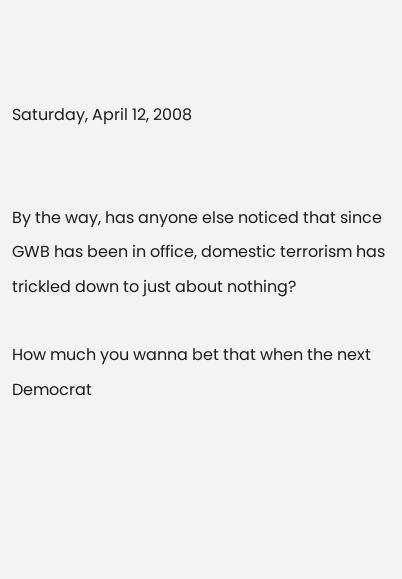Saturday, April 12, 2008


By the way, has anyone else noticed that since GWB has been in office, domestic terrorism has trickled down to just about nothing?

How much you wanna bet that when the next Democrat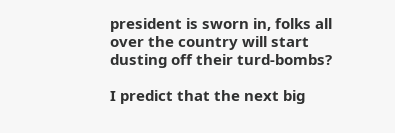president is sworn in, folks all over the country will start dusting off their turd-bombs?

I predict that the next big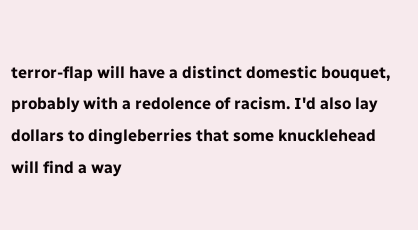terror-flap will have a distinct domestic bouquet, probably with a redolence of racism. I'd also lay dollars to dingleberries that some knucklehead will find a way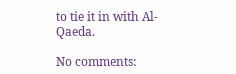to tie it in with Al-Qaeda.

No comments: